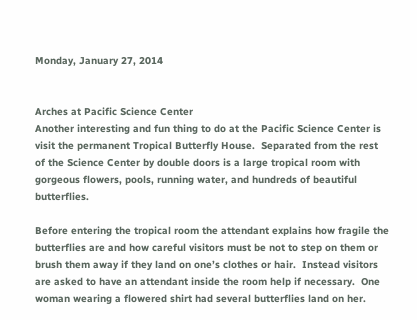Monday, January 27, 2014


Arches at Pacific Science Center
Another interesting and fun thing to do at the Pacific Science Center is visit the permanent Tropical Butterfly House.  Separated from the rest of the Science Center by double doors is a large tropical room with gorgeous flowers, pools, running water, and hundreds of beautiful butterflies.

Before entering the tropical room the attendant explains how fragile the butterflies are and how careful visitors must be not to step on them or brush them away if they land on one’s clothes or hair.  Instead visitors are asked to have an attendant inside the room help if necessary.  One woman wearing a flowered shirt had several butterflies land on her.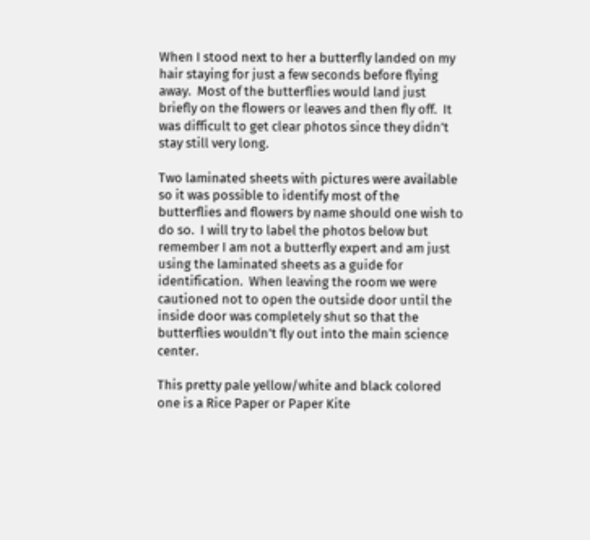When I stood next to her a butterfly landed on my hair staying for just a few seconds before flying away.  Most of the butterflies would land just briefly on the flowers or leaves and then fly off.  It was difficult to get clear photos since they didn’t stay still very long.

Two laminated sheets with pictures were available so it was possible to identify most of the butterflies and flowers by name should one wish to do so.  I will try to label the photos below but remember I am not a butterfly expert and am just using the laminated sheets as a guide for identification.  When leaving the room we were cautioned not to open the outside door until the inside door was completely shut so that the butterflies wouldn’t fly out into the main science center.

This pretty pale yellow/white and black colored one is a Rice Paper or Paper Kite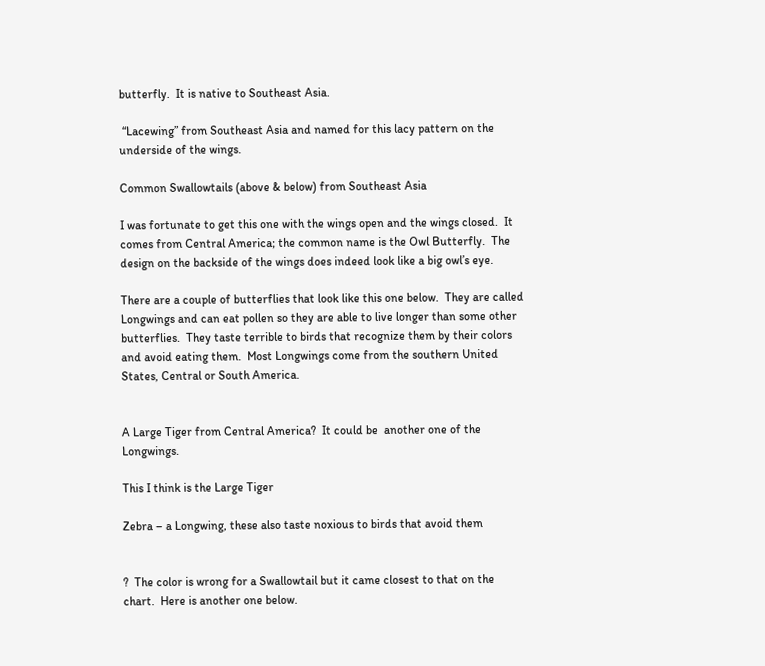butterfly.  It is native to Southeast Asia.

 “Lacewing” from Southeast Asia and named for this lacy pattern on the underside of the wings.

Common Swallowtails (above & below) from Southeast Asia

I was fortunate to get this one with the wings open and the wings closed.  It comes from Central America; the common name is the Owl Butterfly.  The design on the backside of the wings does indeed look like a big owl’s eye.

There are a couple of butterflies that look like this one below.  They are called Longwings and can eat pollen so they are able to live longer than some other butterflies.  They taste terrible to birds that recognize them by their colors and avoid eating them.  Most Longwings come from the southern United States, Central or South America.


A Large Tiger from Central America?  It could be  another one of the Longwings.

This I think is the Large Tiger

Zebra – a Longwing, these also taste noxious to birds that avoid them


?  The color is wrong for a Swallowtail but it came closest to that on the chart.  Here is another one below.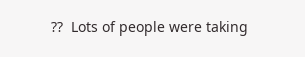??  Lots of people were taking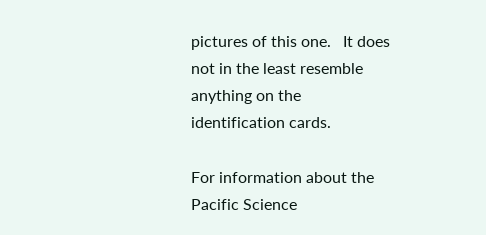pictures of this one.   It does not in the least resemble anything on the identification cards.

For information about the Pacific Science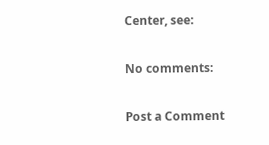Center, see:

No comments:

Post a Comment